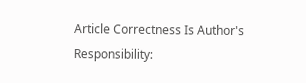Article Correctness Is Author's Responsibility: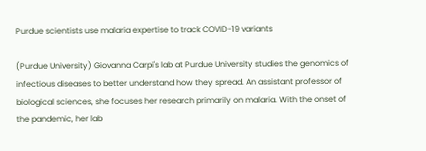Purdue scientists use malaria expertise to track COVID-19 variants

(Purdue University) Giovanna Carpi's lab at Purdue University studies the genomics of infectious diseases to better understand how they spread. An assistant professor of biological sciences, she focuses her research primarily on malaria. With the onset of the pandemic, her lab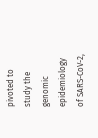pivoted to study the genomic epidemiology of SARS-CoV-2,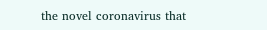the novel coronavirus that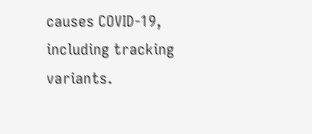causes COVID-19, including tracking variants.